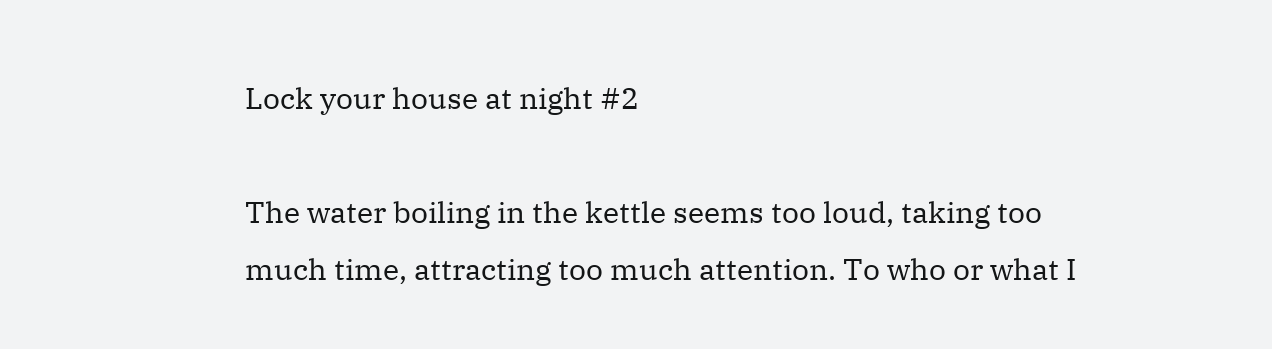Lock your house at night #2

The water boiling in the kettle seems too loud, taking too much time, attracting too much attention. To who or what I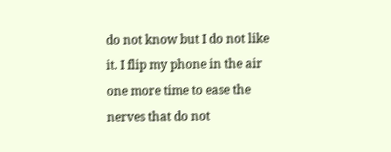do not know but I do not like it. I flip my phone in the air one more time to ease the nerves that do not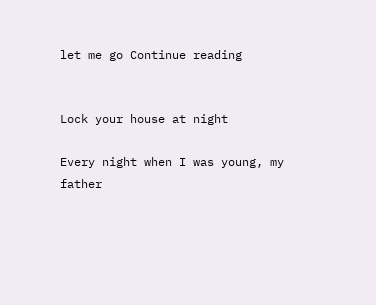let me go Continue reading


Lock your house at night

Every night when I was young, my father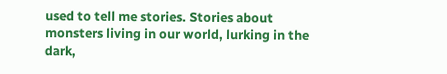used to tell me stories. Stories about monsters living in our world, lurking in the dark,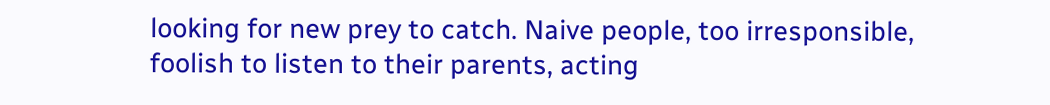looking for new prey to catch. Naive people, too irresponsible, foolish to listen to their parents, acting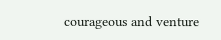courageous and venture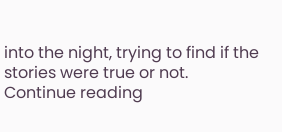into the night, trying to find if the stories were true or not.  Continue reading